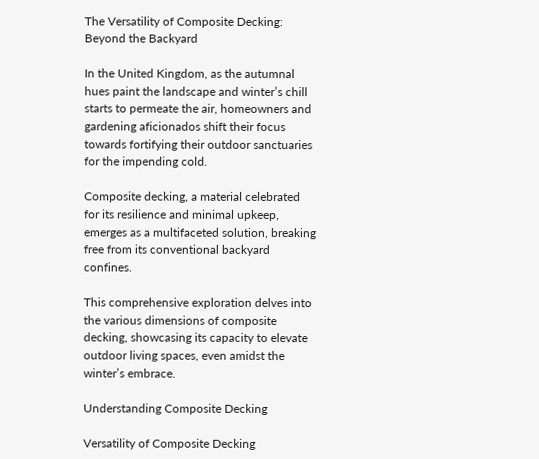The Versatility of Composite Decking: Beyond the Backyard

In the United Kingdom, as the autumnal hues paint the landscape and winter’s chill starts to permeate the air, homeowners and gardening aficionados shift their focus towards fortifying their outdoor sanctuaries for the impending cold.

Composite decking, a material celebrated for its resilience and minimal upkeep, emerges as a multifaceted solution, breaking free from its conventional backyard confines.

This comprehensive exploration delves into the various dimensions of composite decking, showcasing its capacity to elevate outdoor living spaces, even amidst the winter’s embrace.

Understanding Composite Decking

Versatility of Composite Decking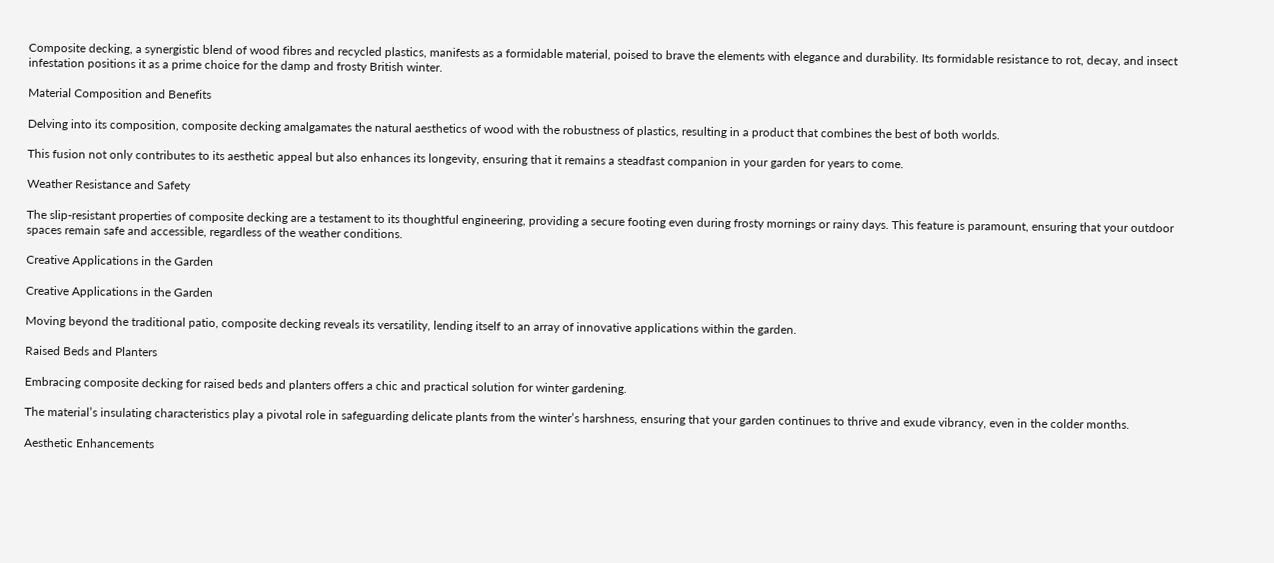Composite decking, a synergistic blend of wood fibres and recycled plastics, manifests as a formidable material, poised to brave the elements with elegance and durability. Its formidable resistance to rot, decay, and insect infestation positions it as a prime choice for the damp and frosty British winter.

Material Composition and Benefits

Delving into its composition, composite decking amalgamates the natural aesthetics of wood with the robustness of plastics, resulting in a product that combines the best of both worlds.

This fusion not only contributes to its aesthetic appeal but also enhances its longevity, ensuring that it remains a steadfast companion in your garden for years to come.

Weather Resistance and Safety

The slip-resistant properties of composite decking are a testament to its thoughtful engineering, providing a secure footing even during frosty mornings or rainy days. This feature is paramount, ensuring that your outdoor spaces remain safe and accessible, regardless of the weather conditions.

Creative Applications in the Garden

Creative Applications in the Garden

Moving beyond the traditional patio, composite decking reveals its versatility, lending itself to an array of innovative applications within the garden.

Raised Beds and Planters

Embracing composite decking for raised beds and planters offers a chic and practical solution for winter gardening.

The material’s insulating characteristics play a pivotal role in safeguarding delicate plants from the winter’s harshness, ensuring that your garden continues to thrive and exude vibrancy, even in the colder months.

Aesthetic Enhancements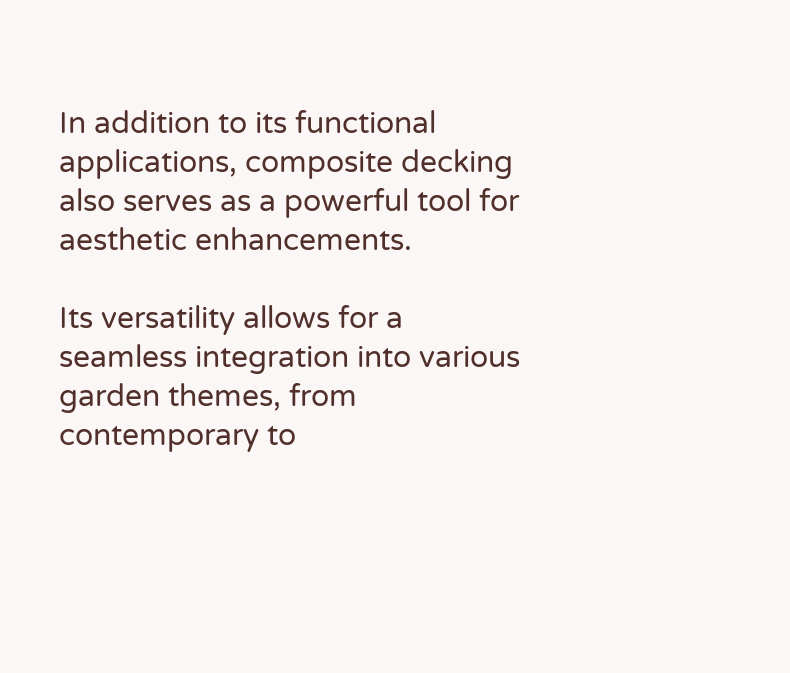In addition to its functional applications, composite decking also serves as a powerful tool for aesthetic enhancements.

Its versatility allows for a seamless integration into various garden themes, from contemporary to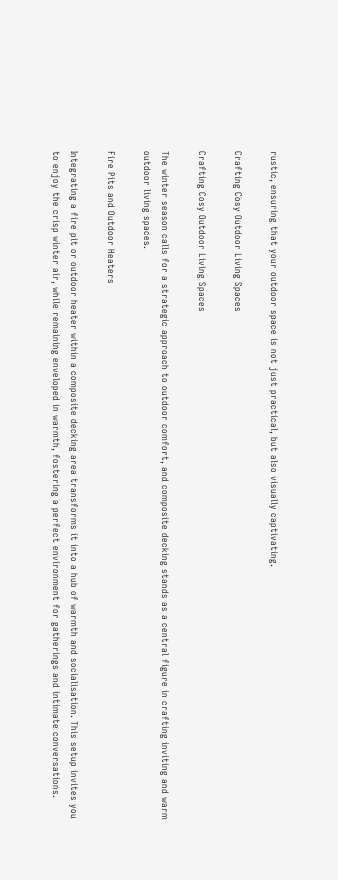rustic, ensuring that your outdoor space is not just practical, but also visually captivating.

Crafting Cosy Outdoor Living Spaces

Crafting Cosy Outdoor Living Spaces

The winter season calls for a strategic approach to outdoor comfort, and composite decking stands as a central figure in crafting inviting and warm outdoor living spaces.

Fire Pits and Outdoor Heaters

Integrating a fire pit or outdoor heater within a composite decking area transforms it into a hub of warmth and socialisation. This setup invites you to enjoy the crisp winter air, while remaining enveloped in warmth, fostering a perfect environment for gatherings and intimate conversations.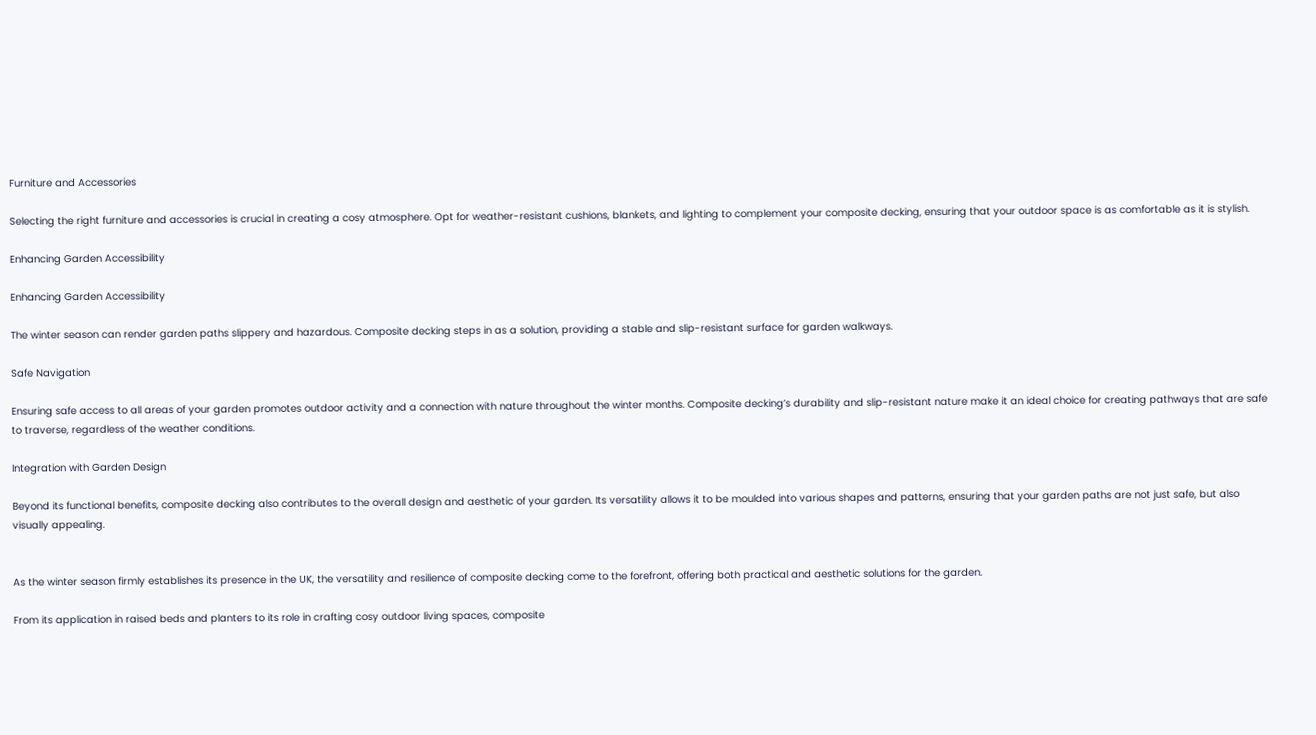Furniture and Accessories

Selecting the right furniture and accessories is crucial in creating a cosy atmosphere. Opt for weather-resistant cushions, blankets, and lighting to complement your composite decking, ensuring that your outdoor space is as comfortable as it is stylish.

Enhancing Garden Accessibility

Enhancing Garden Accessibility

The winter season can render garden paths slippery and hazardous. Composite decking steps in as a solution, providing a stable and slip-resistant surface for garden walkways.

Safe Navigation

Ensuring safe access to all areas of your garden promotes outdoor activity and a connection with nature throughout the winter months. Composite decking’s durability and slip-resistant nature make it an ideal choice for creating pathways that are safe to traverse, regardless of the weather conditions.

Integration with Garden Design

Beyond its functional benefits, composite decking also contributes to the overall design and aesthetic of your garden. Its versatility allows it to be moulded into various shapes and patterns, ensuring that your garden paths are not just safe, but also visually appealing.


As the winter season firmly establishes its presence in the UK, the versatility and resilience of composite decking come to the forefront, offering both practical and aesthetic solutions for the garden.

From its application in raised beds and planters to its role in crafting cosy outdoor living spaces, composite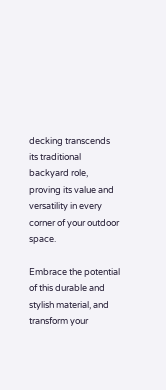decking transcends its traditional backyard role, proving its value and versatility in every corner of your outdoor space.

Embrace the potential of this durable and stylish material, and transform your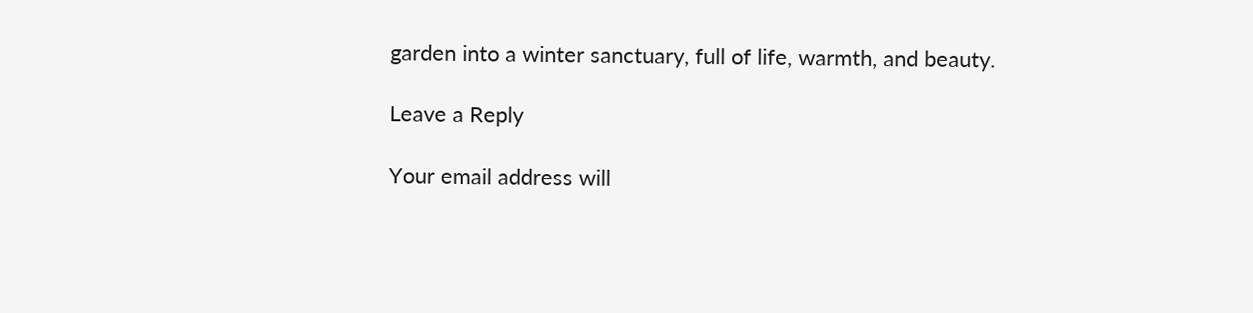garden into a winter sanctuary, full of life, warmth, and beauty.

Leave a Reply

Your email address will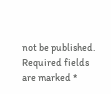not be published. Required fields are marked *